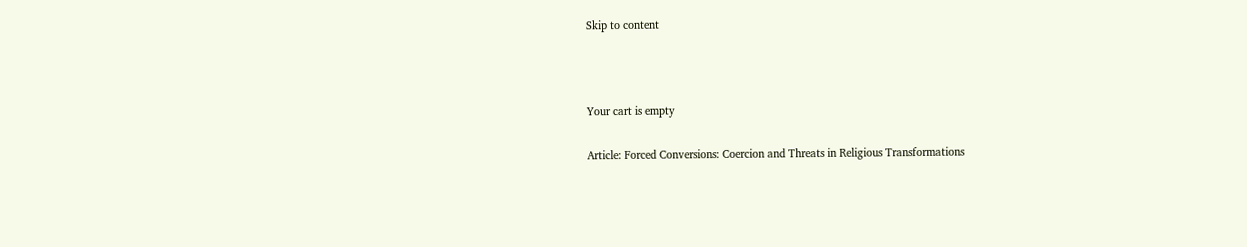Skip to content



Your cart is empty

Article: Forced Conversions: Coercion and Threats in Religious Transformations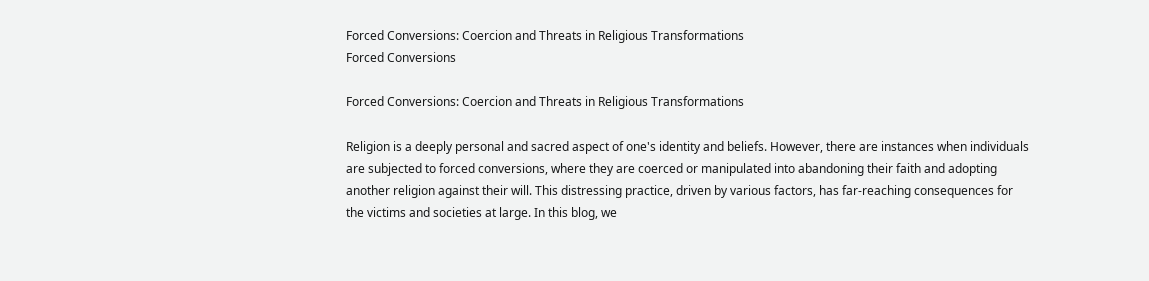Forced Conversions: Coercion and Threats in Religious Transformations
Forced Conversions

Forced Conversions: Coercion and Threats in Religious Transformations

Religion is a deeply personal and sacred aspect of one's identity and beliefs. However, there are instances when individuals are subjected to forced conversions, where they are coerced or manipulated into abandoning their faith and adopting another religion against their will. This distressing practice, driven by various factors, has far-reaching consequences for the victims and societies at large. In this blog, we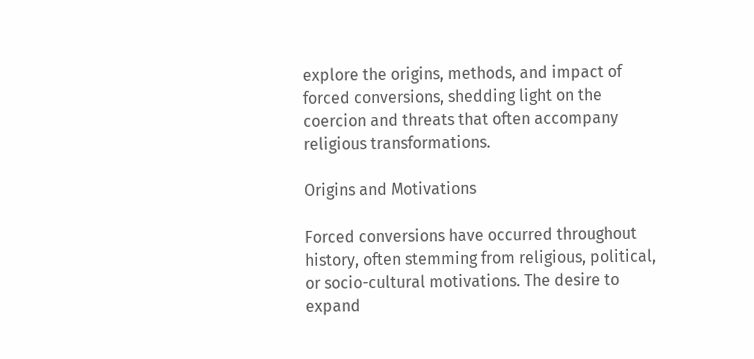explore the origins, methods, and impact of forced conversions, shedding light on the coercion and threats that often accompany religious transformations.

Origins and Motivations

Forced conversions have occurred throughout history, often stemming from religious, political, or socio-cultural motivations. The desire to expand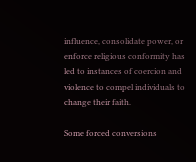influence, consolidate power, or enforce religious conformity has led to instances of coercion and violence to compel individuals to change their faith.

Some forced conversions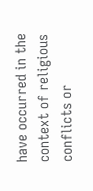have occurred in the context of religious conflicts or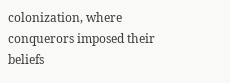colonization, where conquerors imposed their beliefs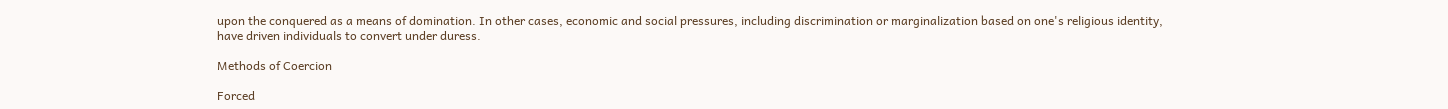upon the conquered as a means of domination. In other cases, economic and social pressures, including discrimination or marginalization based on one's religious identity, have driven individuals to convert under duress.

Methods of Coercion

Forced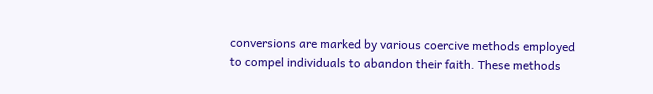conversions are marked by various coercive methods employed to compel individuals to abandon their faith. These methods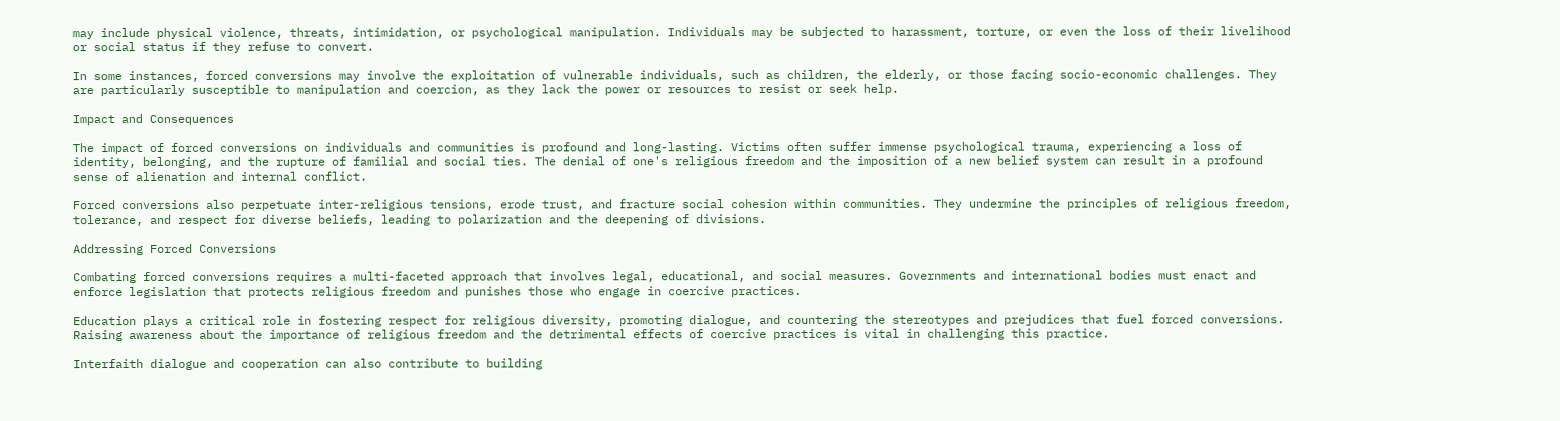may include physical violence, threats, intimidation, or psychological manipulation. Individuals may be subjected to harassment, torture, or even the loss of their livelihood or social status if they refuse to convert.

In some instances, forced conversions may involve the exploitation of vulnerable individuals, such as children, the elderly, or those facing socio-economic challenges. They are particularly susceptible to manipulation and coercion, as they lack the power or resources to resist or seek help.

Impact and Consequences

The impact of forced conversions on individuals and communities is profound and long-lasting. Victims often suffer immense psychological trauma, experiencing a loss of identity, belonging, and the rupture of familial and social ties. The denial of one's religious freedom and the imposition of a new belief system can result in a profound sense of alienation and internal conflict.

Forced conversions also perpetuate inter-religious tensions, erode trust, and fracture social cohesion within communities. They undermine the principles of religious freedom, tolerance, and respect for diverse beliefs, leading to polarization and the deepening of divisions.

Addressing Forced Conversions

Combating forced conversions requires a multi-faceted approach that involves legal, educational, and social measures. Governments and international bodies must enact and enforce legislation that protects religious freedom and punishes those who engage in coercive practices.

Education plays a critical role in fostering respect for religious diversity, promoting dialogue, and countering the stereotypes and prejudices that fuel forced conversions. Raising awareness about the importance of religious freedom and the detrimental effects of coercive practices is vital in challenging this practice.

Interfaith dialogue and cooperation can also contribute to building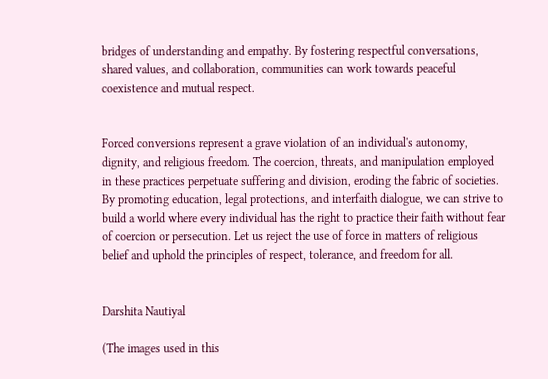bridges of understanding and empathy. By fostering respectful conversations, shared values, and collaboration, communities can work towards peaceful coexistence and mutual respect.


Forced conversions represent a grave violation of an individual's autonomy, dignity, and religious freedom. The coercion, threats, and manipulation employed in these practices perpetuate suffering and division, eroding the fabric of societies. By promoting education, legal protections, and interfaith dialogue, we can strive to build a world where every individual has the right to practice their faith without fear of coercion or persecution. Let us reject the use of force in matters of religious belief and uphold the principles of respect, tolerance, and freedom for all.


Darshita Nautiyal

(The images used in this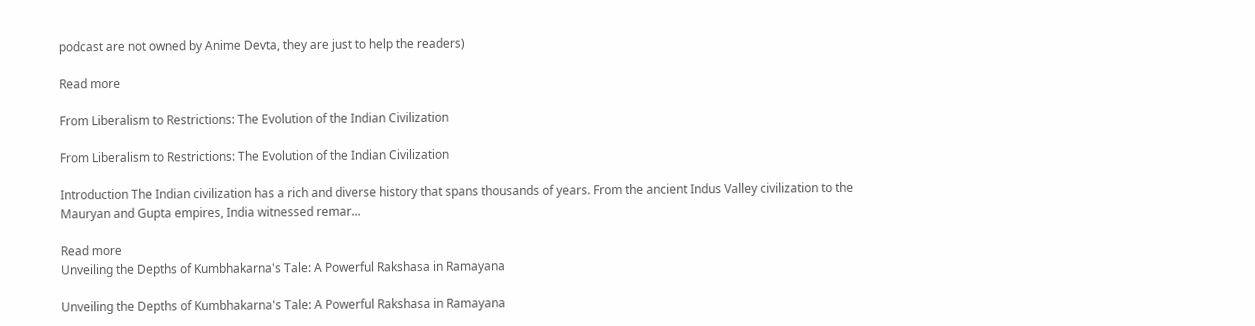podcast are not owned by Anime Devta, they are just to help the readers)

Read more

From Liberalism to Restrictions: The Evolution of the Indian Civilization

From Liberalism to Restrictions: The Evolution of the Indian Civilization

Introduction The Indian civilization has a rich and diverse history that spans thousands of years. From the ancient Indus Valley civilization to the Mauryan and Gupta empires, India witnessed remar...

Read more
Unveiling the Depths of Kumbhakarna's Tale: A Powerful Rakshasa in Ramayana

Unveiling the Depths of Kumbhakarna's Tale: A Powerful Rakshasa in Ramayana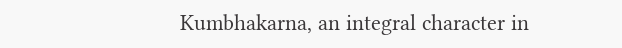Kumbhakarna, an integral character in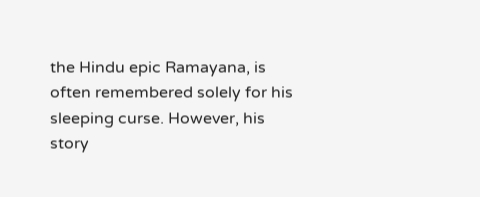the Hindu epic Ramayana, is often remembered solely for his sleeping curse. However, his story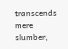transcends mere slumber,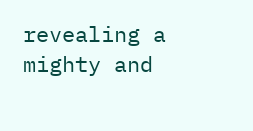revealing a mighty and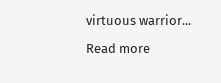virtuous warrior...

Read more